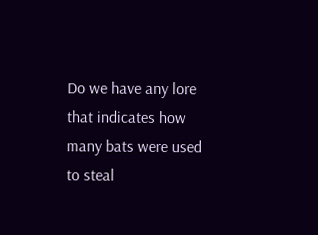Do we have any lore that indicates how many bats were used to steal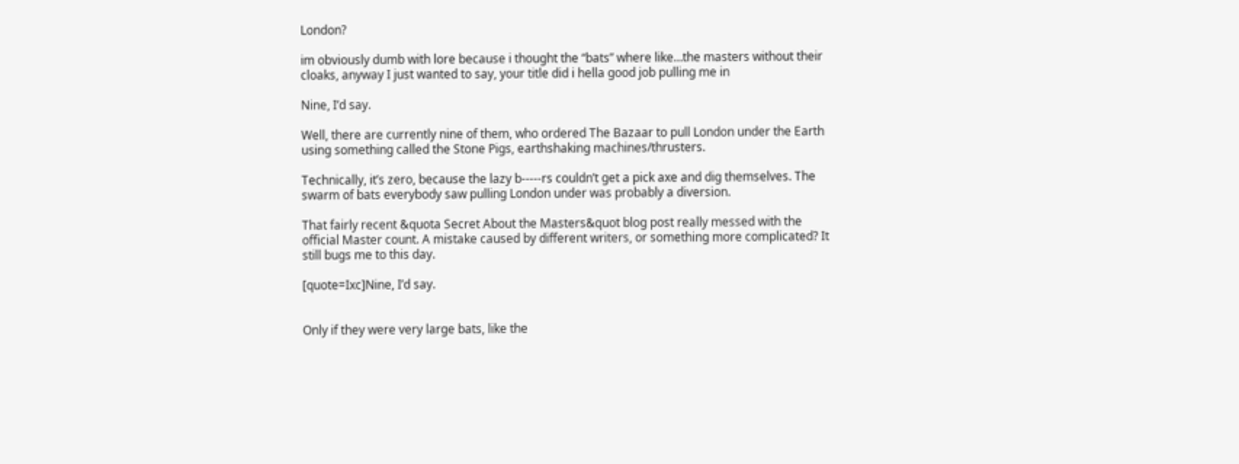London?

im obviously dumb with lore because i thought the “bats” where like…the masters without their cloaks, anyway I just wanted to say, your title did i hella good job pulling me in

Nine, I’d say.

Well, there are currently nine of them, who ordered The Bazaar to pull London under the Earth using something called the Stone Pigs, earthshaking machines/thrusters.

Technically, it’s zero, because the lazy b-----rs couldn’t get a pick axe and dig themselves. The swarm of bats everybody saw pulling London under was probably a diversion.

That fairly recent &quota Secret About the Masters&quot blog post really messed with the official Master count. A mistake caused by different writers, or something more complicated? It still bugs me to this day.

[quote=Ixc]Nine, I’d say.


Only if they were very large bats, like the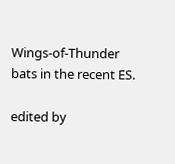Wings-of-Thunder bats in the recent ES.

edited by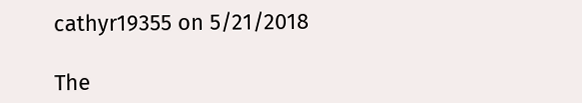cathyr19355 on 5/21/2018

The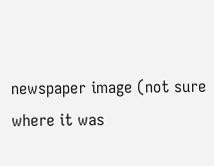newspaper image (not sure where it was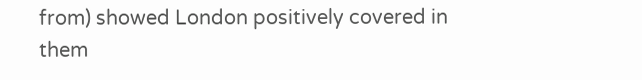from) showed London positively covered in them